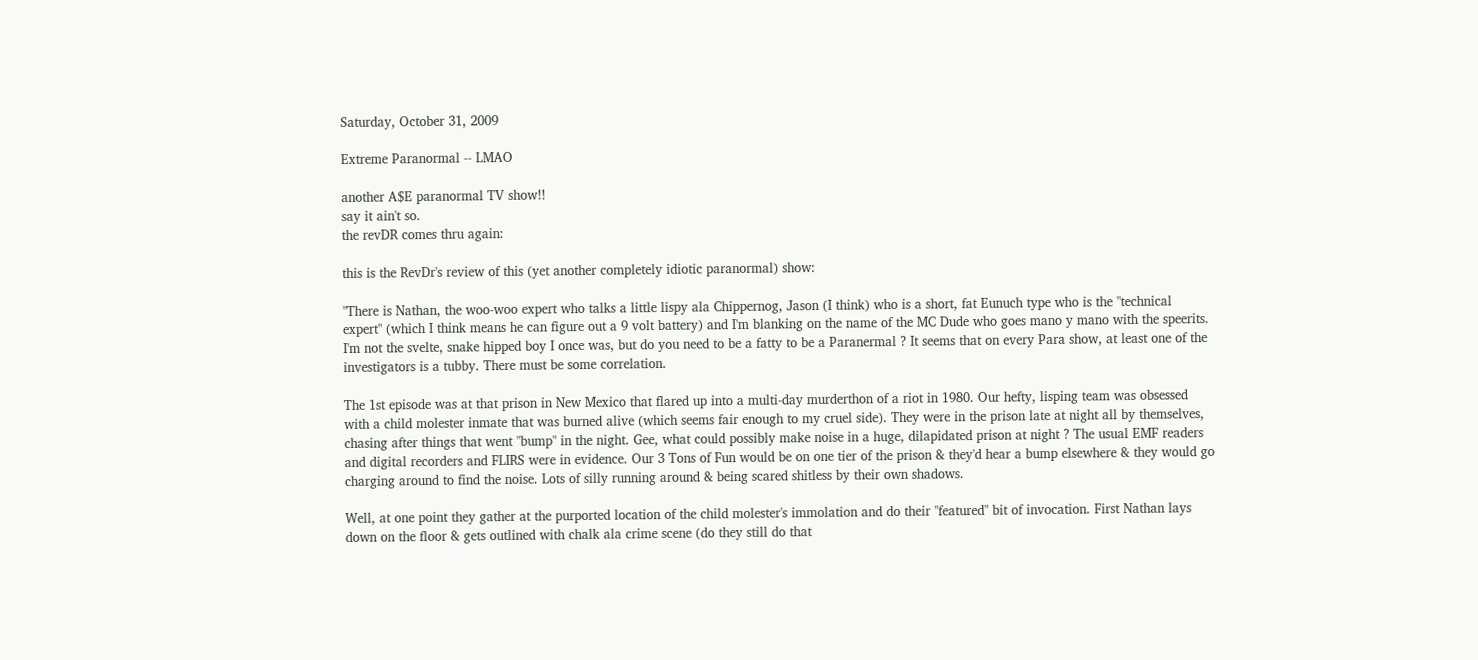Saturday, October 31, 2009

Extreme Paranormal -- LMAO

another A$E paranormal TV show!!
say it ain't so.
the revDR comes thru again:

this is the RevDr's review of this (yet another completely idiotic paranormal) show:

"There is Nathan, the woo-woo expert who talks a little lispy ala Chippernog, Jason (I think) who is a short, fat Eunuch type who is the "technical expert" (which I think means he can figure out a 9 volt battery) and I'm blanking on the name of the MC Dude who goes mano y mano with the speerits. I'm not the svelte, snake hipped boy I once was, but do you need to be a fatty to be a Paranermal ? It seems that on every Para show, at least one of the investigators is a tubby. There must be some correlation.

The 1st episode was at that prison in New Mexico that flared up into a multi-day murderthon of a riot in 1980. Our hefty, lisping team was obsessed with a child molester inmate that was burned alive (which seems fair enough to my cruel side). They were in the prison late at night all by themselves, chasing after things that went "bump" in the night. Gee, what could possibly make noise in a huge, dilapidated prison at night ? The usual EMF readers and digital recorders and FLIRS were in evidence. Our 3 Tons of Fun would be on one tier of the prison & they'd hear a bump elsewhere & they would go charging around to find the noise. Lots of silly running around & being scared shitless by their own shadows.

Well, at one point they gather at the purported location of the child molester's immolation and do their "featured" bit of invocation. First Nathan lays down on the floor & gets outlined with chalk ala crime scene (do they still do that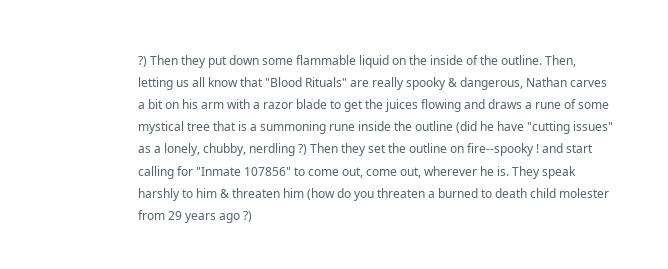?) Then they put down some flammable liquid on the inside of the outline. Then, letting us all know that "Blood Rituals" are really spooky & dangerous, Nathan carves a bit on his arm with a razor blade to get the juices flowing and draws a rune of some mystical tree that is a summoning rune inside the outline (did he have "cutting issues" as a lonely, chubby, nerdling ?) Then they set the outline on fire--spooky ! and start calling for "Inmate 107856" to come out, come out, wherever he is. They speak harshly to him & threaten him (how do you threaten a burned to death child molester from 29 years ago ?)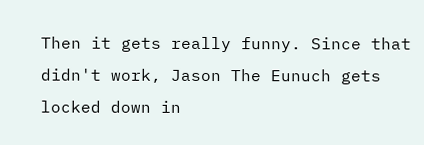Then it gets really funny. Since that didn't work, Jason The Eunuch gets locked down in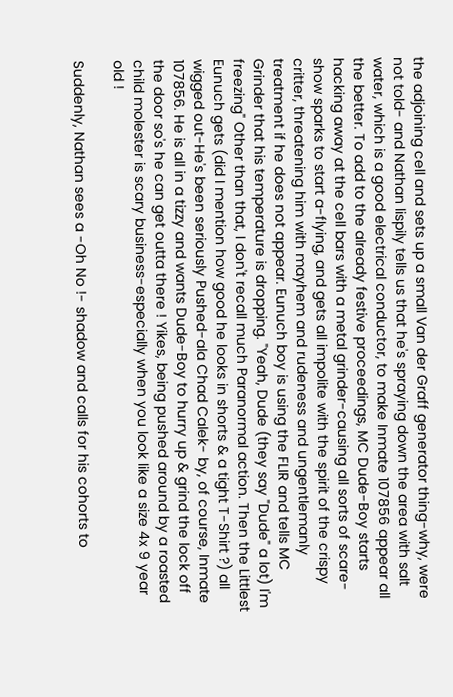the adjoining cell and sets up a small Van der Graff generator thing-why, were not told- and Nathan lispily tells us that he's spraying down the area with salt water, which is a good electrical conductor, to make Inmate 107856 appear all the better. To add to the already festive proceedings, MC Dude-Boy starts hacking away at the cell bars with a metal grinder-causing all sorts of scare-show sparks to start a-flying, and gets all impolite with the spirit of the crispy critter, threatening him with mayhem and rudeness and ungentlemanly treatment if he does not appear. Eunuch boy is using the FLIR and tells MC Grinder that his temperature is dropping. "Yeah, Dude (they say "Dude" a lot) I'm freezing" Other than that, I don't recall much Paranormal action. Then the Littlest Eunuch gets (did I mention how good he looks in shorts & a tight T-Shirt ?) all wigged out-He's been seriously Pushed-ala Chad Calek- by, of course, Inmate 107856. He is all in a tizzy and wants Dude-Boy to hurry up & grind the lock off the door so's he can get outta there ! Yikes, being pushed around by a roasted child molester is scary business-especially when you look like a size 4x 9 year old !

Suddenly, Nathan sees a -Oh No !- shadow and calls for his cohorts to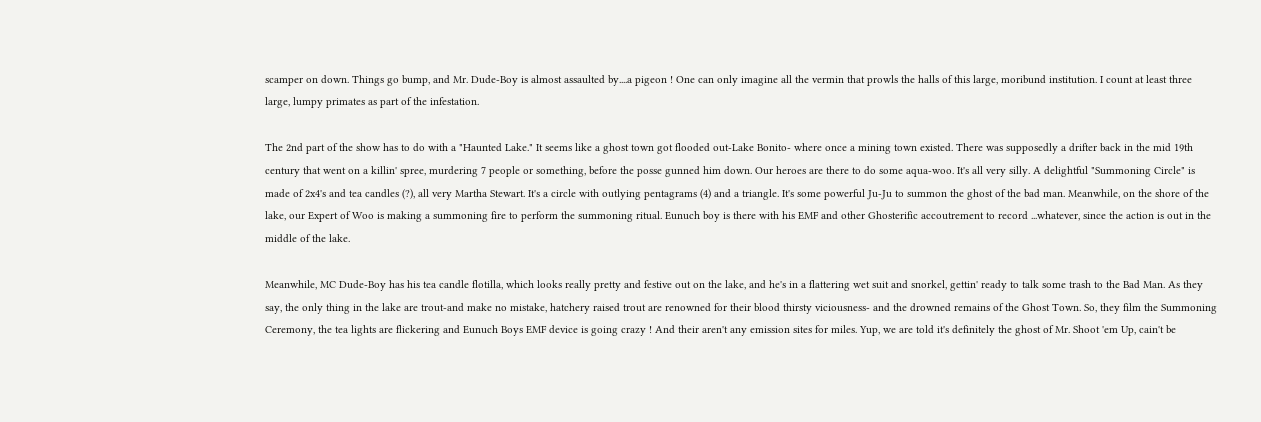scamper on down. Things go bump, and Mr. Dude-Boy is almost assaulted by....a pigeon ! One can only imagine all the vermin that prowls the halls of this large, moribund institution. I count at least three large, lumpy primates as part of the infestation.

The 2nd part of the show has to do with a "Haunted Lake." It seems like a ghost town got flooded out-Lake Bonito- where once a mining town existed. There was supposedly a drifter back in the mid 19th century that went on a killin' spree, murdering 7 people or something, before the posse gunned him down. Our heroes are there to do some aqua-woo. It's all very silly. A delightful "Summoning Circle" is made of 2x4's and tea candles (?), all very Martha Stewart. It's a circle with outlying pentagrams (4) and a triangle. It's some powerful Ju-Ju to summon the ghost of the bad man. Meanwhile, on the shore of the lake, our Expert of Woo is making a summoning fire to perform the summoning ritual. Eunuch boy is there with his EMF and other Ghosterific accoutrement to record ...whatever, since the action is out in the middle of the lake.

Meanwhile, MC Dude-Boy has his tea candle flotilla, which looks really pretty and festive out on the lake, and he's in a flattering wet suit and snorkel, gettin' ready to talk some trash to the Bad Man. As they say, the only thing in the lake are trout-and make no mistake, hatchery raised trout are renowned for their blood thirsty viciousness- and the drowned remains of the Ghost Town. So, they film the Summoning Ceremony, the tea lights are flickering and Eunuch Boys EMF device is going crazy ! And their aren't any emission sites for miles. Yup, we are told it's definitely the ghost of Mr. Shoot 'em Up, cain't be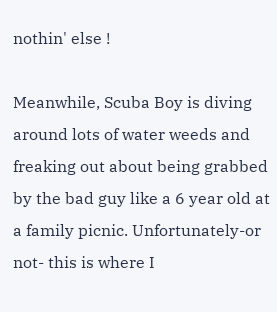nothin' else !

Meanwhile, Scuba Boy is diving around lots of water weeds and freaking out about being grabbed by the bad guy like a 6 year old at a family picnic. Unfortunately-or not- this is where I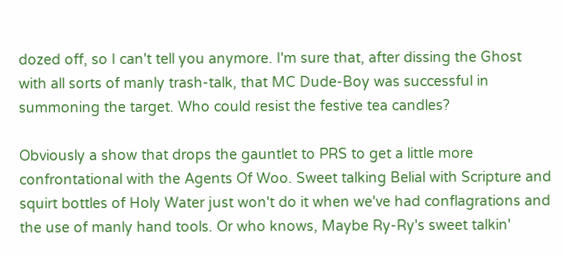dozed off, so I can't tell you anymore. I'm sure that, after dissing the Ghost with all sorts of manly trash-talk, that MC Dude-Boy was successful in summoning the target. Who could resist the festive tea candles?

Obviously a show that drops the gauntlet to PRS to get a little more confrontational with the Agents Of Woo. Sweet talking Belial with Scripture and squirt bottles of Holy Water just won't do it when we've had conflagrations and the use of manly hand tools. Or who knows, Maybe Ry-Ry's sweet talkin'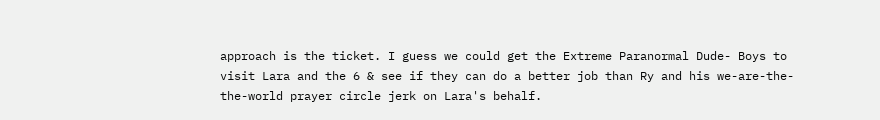approach is the ticket. I guess we could get the Extreme Paranormal Dude- Boys to visit Lara and the 6 & see if they can do a better job than Ry and his we-are-the-the-world prayer circle jerk on Lara's behalf.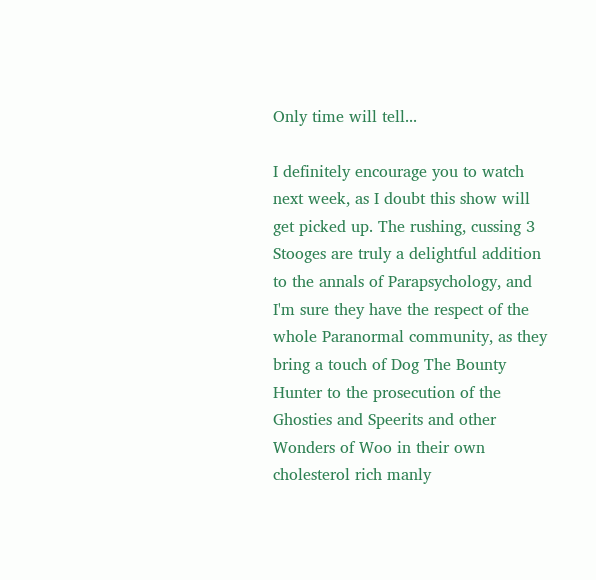Only time will tell...

I definitely encourage you to watch next week, as I doubt this show will get picked up. The rushing, cussing 3 Stooges are truly a delightful addition to the annals of Parapsychology, and I'm sure they have the respect of the whole Paranormal community, as they bring a touch of Dog The Bounty Hunter to the prosecution of the Ghosties and Speerits and other Wonders of Woo in their own cholesterol rich manly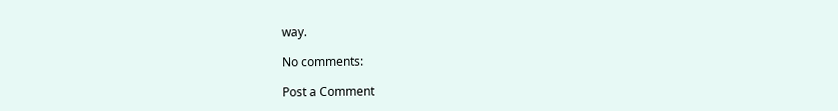way.

No comments:

Post a Comment